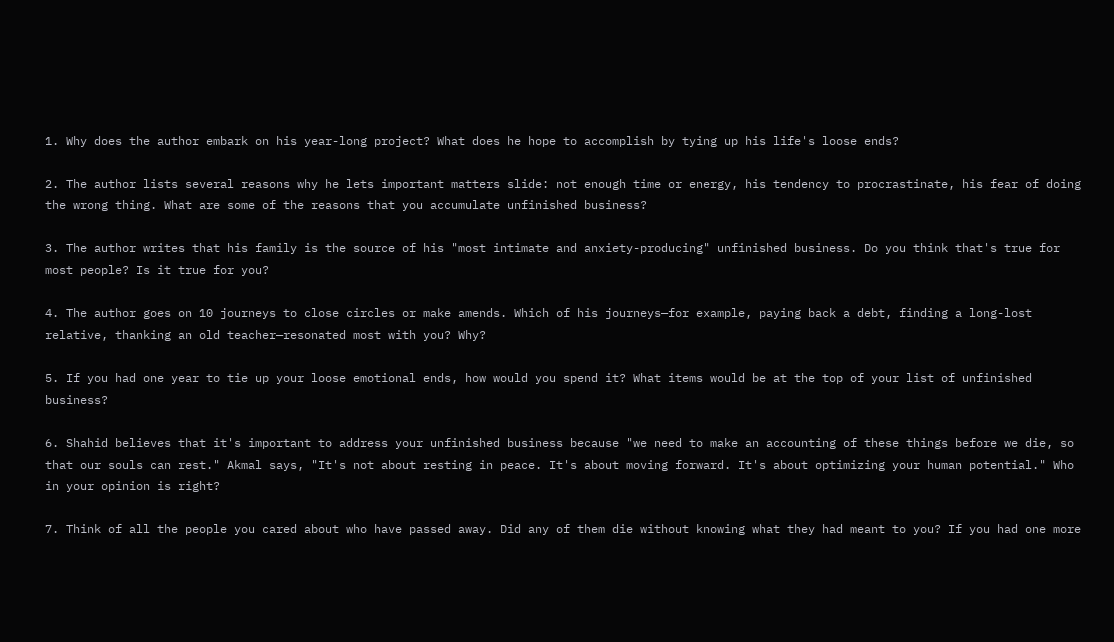1. Why does the author embark on his year-long project? What does he hope to accomplish by tying up his life's loose ends?

2. The author lists several reasons why he lets important matters slide: not enough time or energy, his tendency to procrastinate, his fear of doing the wrong thing. What are some of the reasons that you accumulate unfinished business?

3. The author writes that his family is the source of his "most intimate and anxiety-producing" unfinished business. Do you think that's true for most people? Is it true for you?

4. The author goes on 10 journeys to close circles or make amends. Which of his journeys—for example, paying back a debt, finding a long-lost relative, thanking an old teacher—resonated most with you? Why?

5. If you had one year to tie up your loose emotional ends, how would you spend it? What items would be at the top of your list of unfinished business?

6. Shahid believes that it's important to address your unfinished business because "we need to make an accounting of these things before we die, so that our souls can rest." Akmal says, "It's not about resting in peace. It's about moving forward. It's about optimizing your human potential." Who in your opinion is right?

7. Think of all the people you cared about who have passed away. Did any of them die without knowing what they had meant to you? If you had one more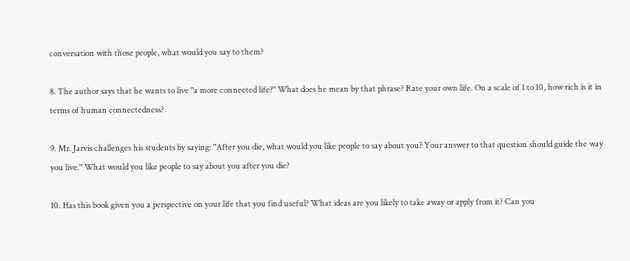conversation with those people, what would you say to them?

8. The author says that he wants to live "a more connected life?" What does he mean by that phrase? Rate your own life. On a scale of 1 to 10, how rich is it in terms of human connectedness?

9. Mr. Jarvis challenges his students by saying: "After you die, what would you like people to say about you? Your answer to that question should guide the way you live." What would you like people to say about you after you die?

10. Has this book given you a perspective on your life that you find useful? What ideas are you likely to take away or apply from it? Can you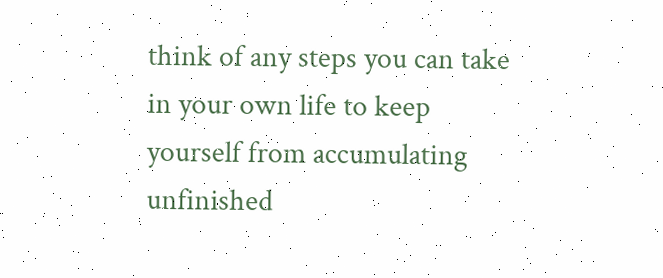think of any steps you can take in your own life to keep yourself from accumulating unfinished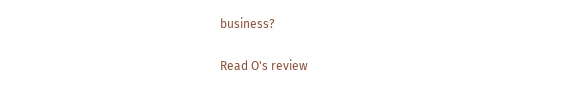business?

Read O's review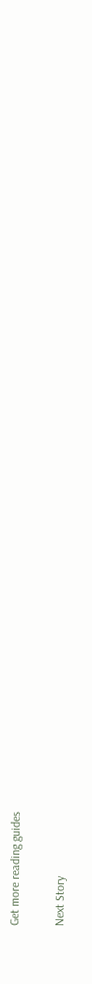Get more reading guides


Next Story